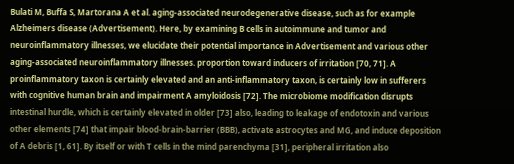Bulati M, Buffa S, Martorana A et al. aging-associated neurodegenerative disease, such as for example Alzheimers disease (Advertisement). Here, by examining B cells in autoimmune and tumor and neuroinflammatory illnesses, we elucidate their potential importance in Advertisement and various other aging-associated neuroinflammatory illnesses. proportion toward inducers of irritation [70, 71]. A proinflammatory taxon is certainly elevated and an anti-inflammatory taxon, is certainly low in sufferers with cognitive human brain and impairment A amyloidosis [72]. The microbiome modification disrupts intestinal hurdle, which is certainly elevated in older [73] also, leading to leakage of endotoxin and various other elements [74] that impair blood-brain-barrier (BBB), activate astrocytes and MG, and induce deposition of A debris [1, 61]. By itself or with T cells in the mind parenchyma [31], peripheral irritation also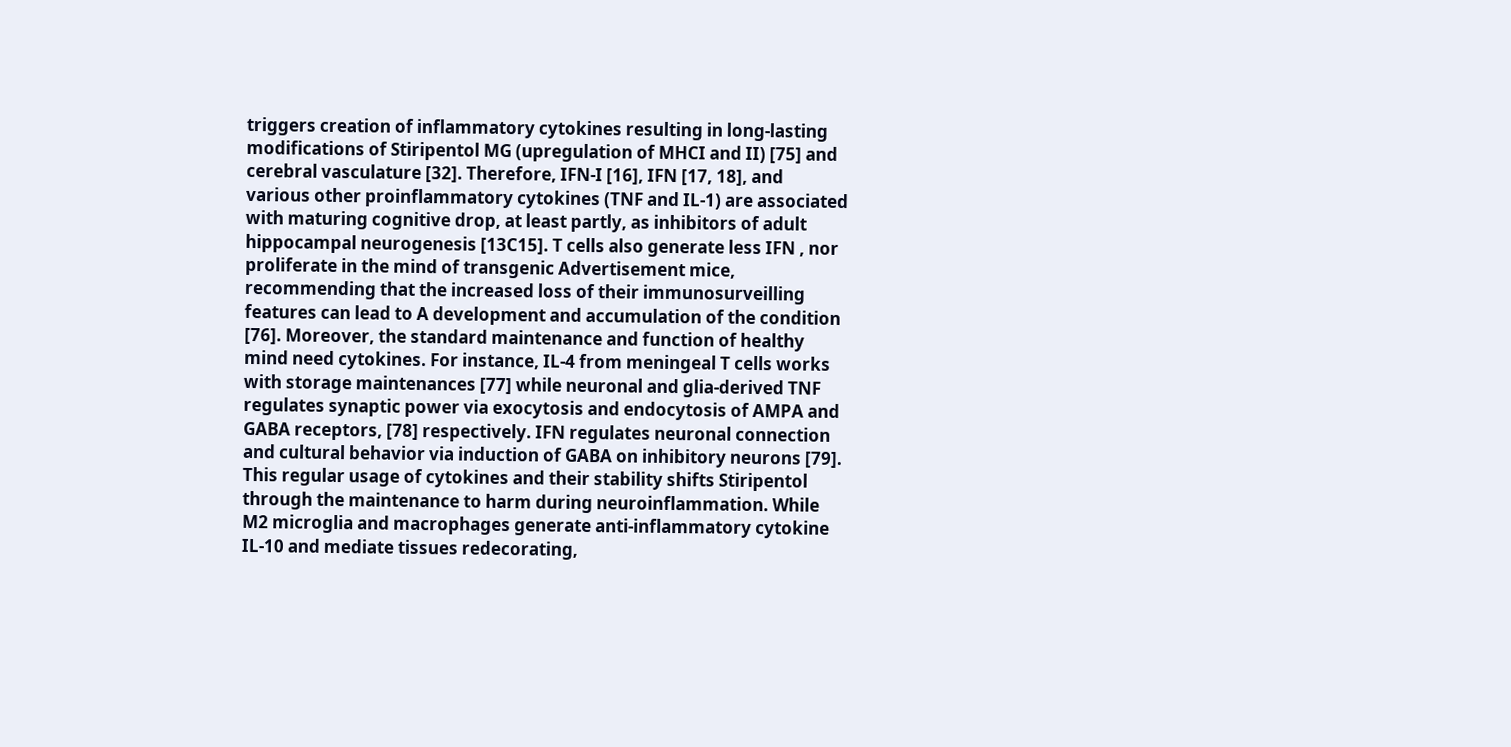triggers creation of inflammatory cytokines resulting in long-lasting modifications of Stiripentol MG (upregulation of MHCI and II) [75] and cerebral vasculature [32]. Therefore, IFN-I [16], IFN [17, 18], and various other proinflammatory cytokines (TNF and IL-1) are associated with maturing cognitive drop, at least partly, as inhibitors of adult hippocampal neurogenesis [13C15]. T cells also generate less IFN , nor proliferate in the mind of transgenic Advertisement mice, recommending that the increased loss of their immunosurveilling features can lead to A development and accumulation of the condition [76]. Moreover, the standard maintenance and function of healthy mind need cytokines. For instance, IL-4 from meningeal T cells works with storage maintenances [77] while neuronal and glia-derived TNF regulates synaptic power via exocytosis and endocytosis of AMPA and GABA receptors, [78] respectively. IFN regulates neuronal connection and cultural behavior via induction of GABA on inhibitory neurons [79]. This regular usage of cytokines and their stability shifts Stiripentol through the maintenance to harm during neuroinflammation. While M2 microglia and macrophages generate anti-inflammatory cytokine IL-10 and mediate tissues redecorating,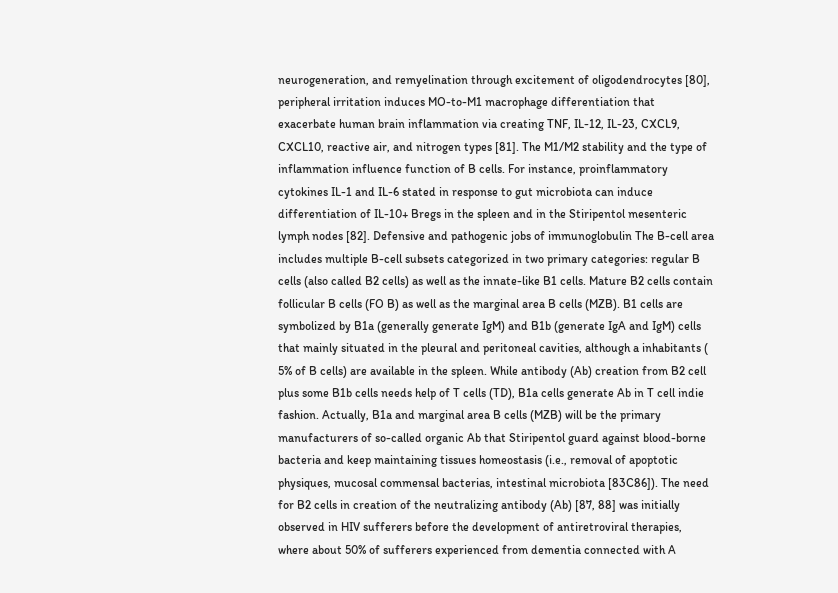neurogeneration, and remyelination through excitement of oligodendrocytes [80], peripheral irritation induces MO-to-M1 macrophage differentiation that exacerbate human brain inflammation via creating TNF, IL-12, IL-23, CXCL9, CXCL10, reactive air, and nitrogen types [81]. The M1/M2 stability and the type of inflammation influence function of B cells. For instance, proinflammatory cytokines IL-1 and IL-6 stated in response to gut microbiota can induce differentiation of IL-10+ Bregs in the spleen and in the Stiripentol mesenteric lymph nodes [82]. Defensive and pathogenic jobs of immunoglobulin The B-cell area includes multiple B-cell subsets categorized in two primary categories: regular B cells (also called B2 cells) as well as the innate-like B1 cells. Mature B2 cells contain follicular B cells (FO B) as well as the marginal area B cells (MZB). B1 cells are symbolized by B1a (generally generate IgM) and B1b (generate IgA and IgM) cells that mainly situated in the pleural and peritoneal cavities, although a inhabitants ( 5% of B cells) are available in the spleen. While antibody (Ab) creation from B2 cell plus some B1b cells needs help of T cells (TD), B1a cells generate Ab in T cell indie fashion. Actually, B1a and marginal area B cells (MZB) will be the primary manufacturers of so-called organic Ab that Stiripentol guard against blood-borne bacteria and keep maintaining tissues homeostasis (i.e., removal of apoptotic physiques, mucosal commensal bacterias, intestinal microbiota [83C86]). The need for B2 cells in creation of the neutralizing antibody (Ab) [87, 88] was initially observed in HIV sufferers before the development of antiretroviral therapies, where about 50% of sufferers experienced from dementia connected with A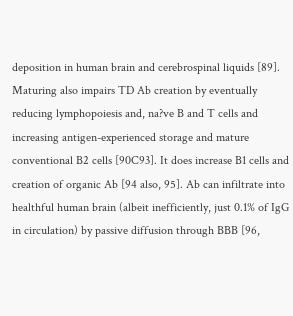deposition in human brain and cerebrospinal liquids [89]. Maturing also impairs TD Ab creation by eventually reducing lymphopoiesis and, na?ve B and T cells and increasing antigen-experienced storage and mature conventional B2 cells [90C93]. It does increase B1 cells and creation of organic Ab [94 also, 95]. Ab can infiltrate into healthful human brain (albeit inefficiently, just 0.1% of IgG in circulation) by passive diffusion through BBB [96,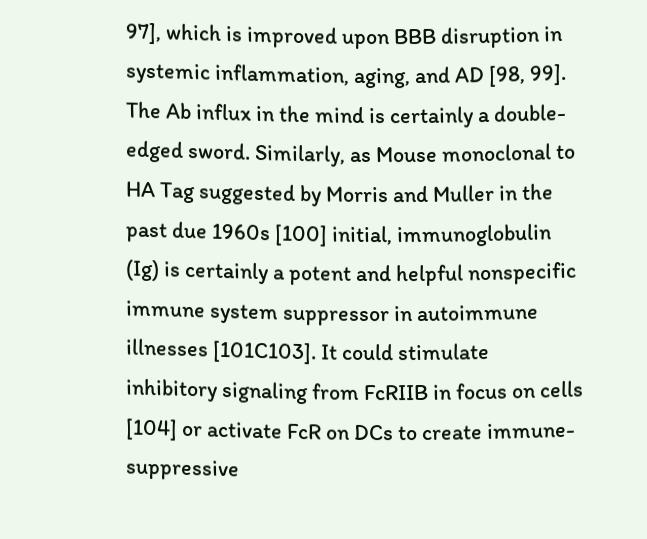97], which is improved upon BBB disruption in systemic inflammation, aging, and AD [98, 99]. The Ab influx in the mind is certainly a double-edged sword. Similarly, as Mouse monoclonal to HA Tag suggested by Morris and Muller in the past due 1960s [100] initial, immunoglobulin (Ig) is certainly a potent and helpful nonspecific immune system suppressor in autoimmune illnesses [101C103]. It could stimulate inhibitory signaling from FcRIIB in focus on cells [104] or activate FcR on DCs to create immune-suppressive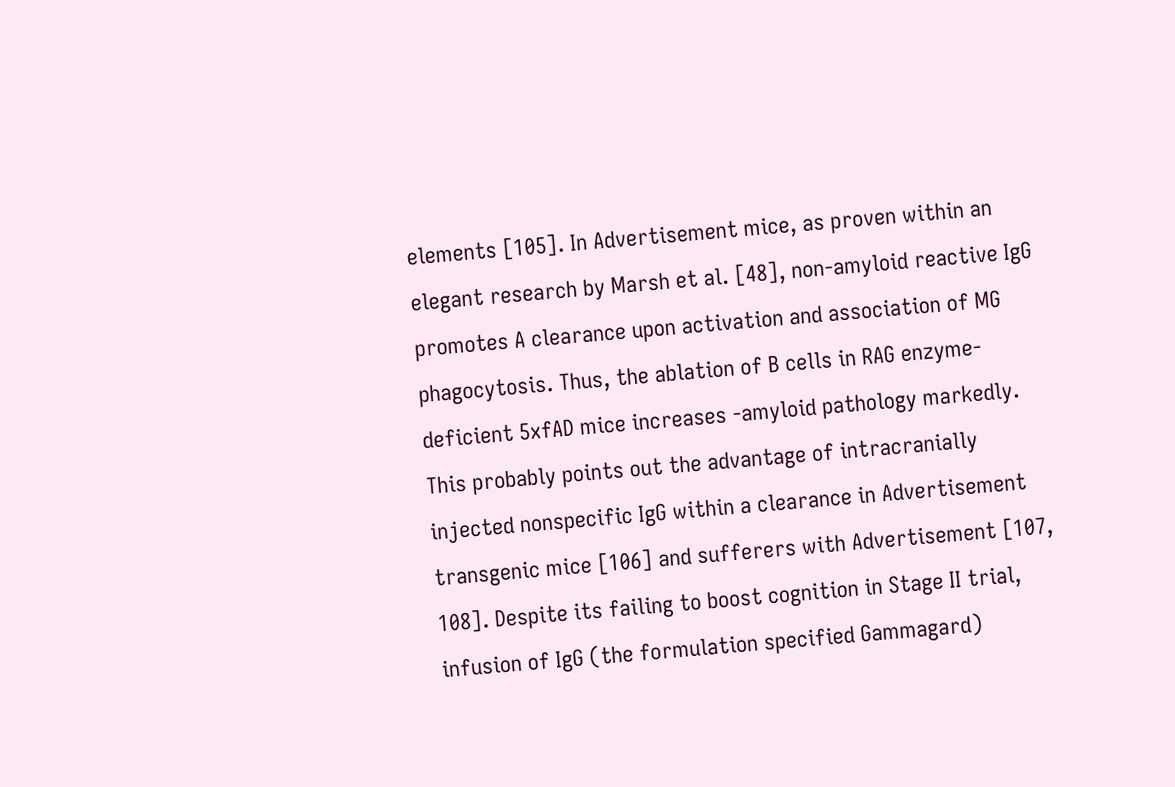elements [105]. In Advertisement mice, as proven within an elegant research by Marsh et al. [48], non-amyloid reactive IgG promotes A clearance upon activation and association of MG phagocytosis. Thus, the ablation of B cells in RAG enzyme-deficient 5xfAD mice increases -amyloid pathology markedly. This probably points out the advantage of intracranially injected nonspecific IgG within a clearance in Advertisement transgenic mice [106] and sufferers with Advertisement [107, 108]. Despite its failing to boost cognition in Stage II trial, infusion of IgG (the formulation specified Gammagard)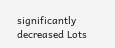significantly decreased Lots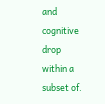and cognitive drop within a subset of.